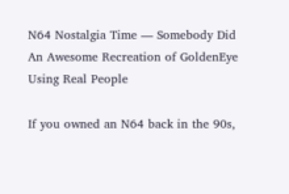N64 Nostalgia Time — Somebody Did An Awesome Recreation of GoldenEye Using Real People

If you owned an N64 back in the 90s,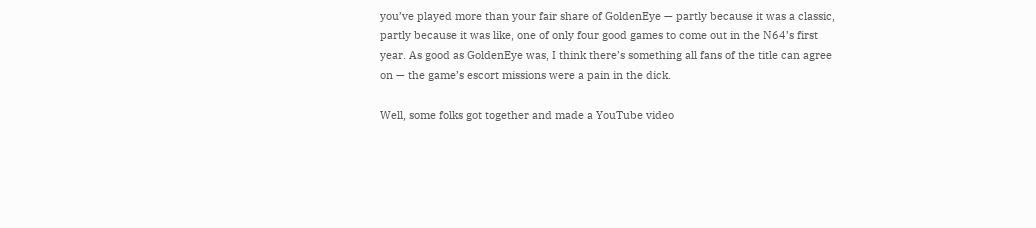you’ve played more than your fair share of GoldenEye — partly because it was a classic, partly because it was like, one of only four good games to come out in the N64’s first year. As good as GoldenEye was, I think there’s something all fans of the title can agree on — the game’s escort missions were a pain in the dick.

Well, some folks got together and made a YouTube video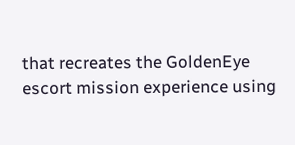that recreates the GoldenEye escort mission experience using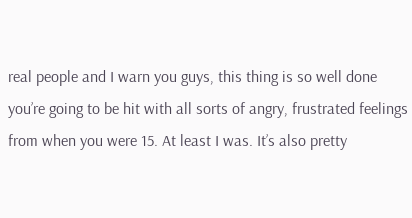real people and I warn you guys, this thing is so well done you’re going to be hit with all sorts of angry, frustrated feelings from when you were 15. At least I was. It’s also pretty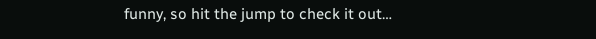funny, so hit the jump to check it out…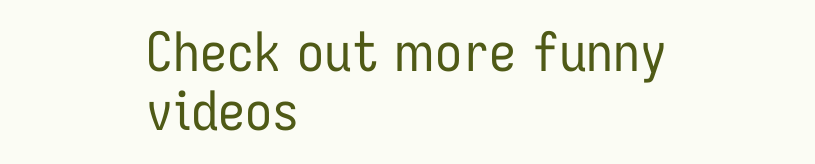Check out more funny videos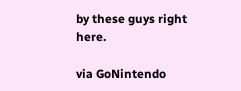by these guys right here.

via GoNintendo